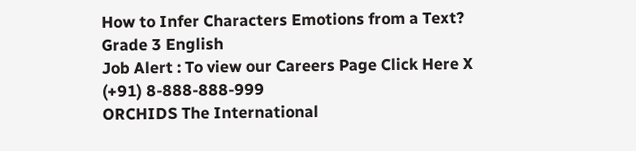How to Infer Characters Emotions from a Text? Grade 3 English
Job Alert : To view our Careers Page Click Here X
(+91) 8-888-888-999
ORCHIDS The International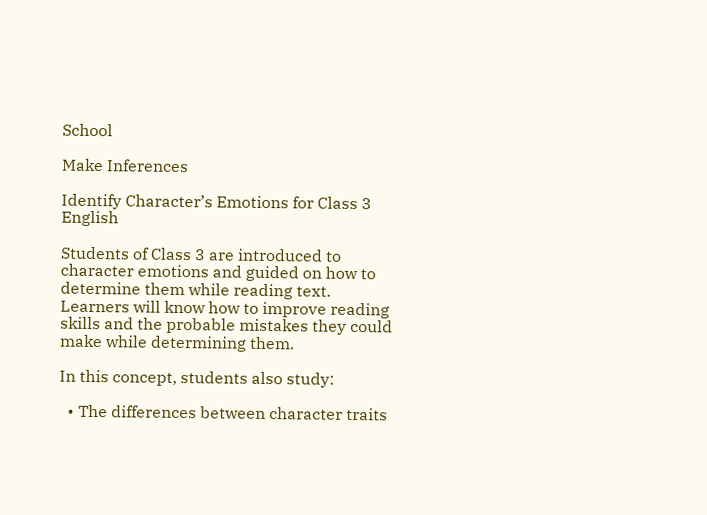School

Make Inferences

Identify Character’s Emotions for Class 3 English

Students of Class 3 are introduced to character emotions and guided on how to determine them while reading text. Learners will know how to improve reading skills and the probable mistakes they could make while determining them.

In this concept, students also study:

  • The differences between character traits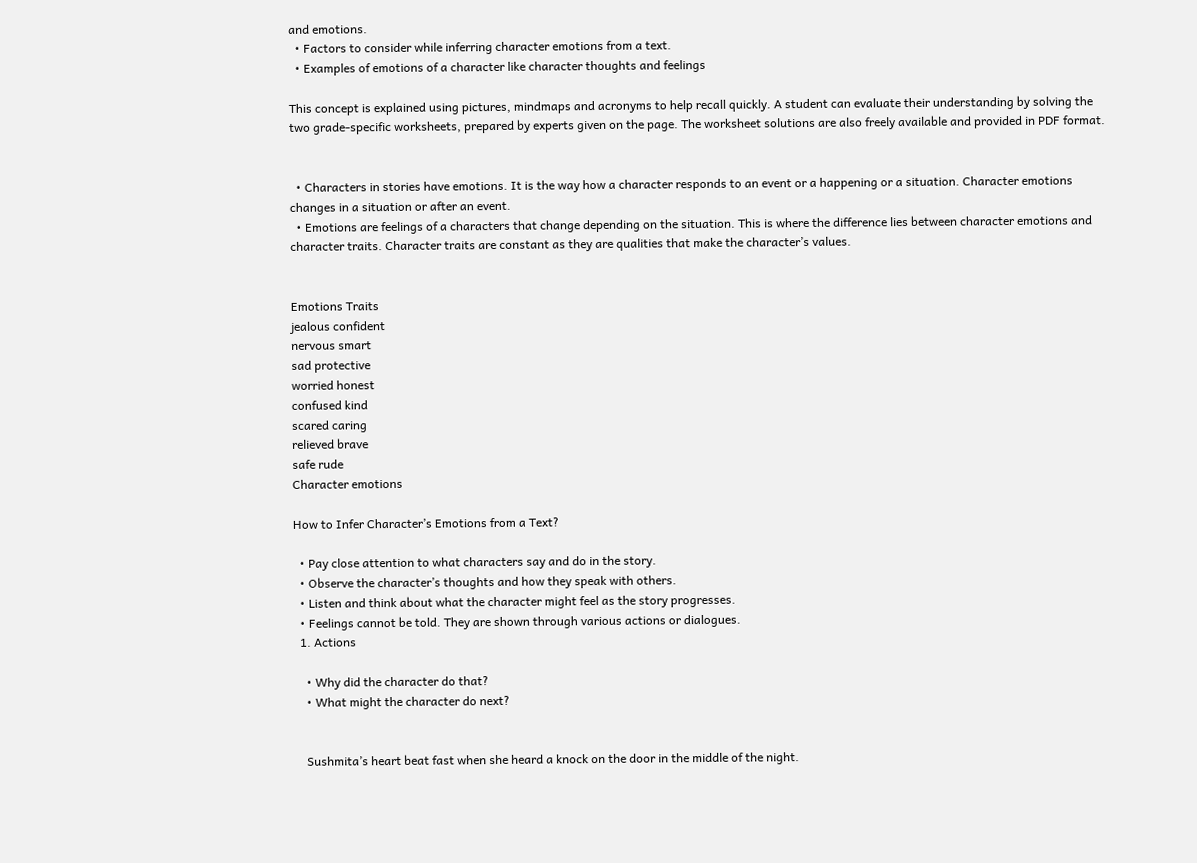and emotions.
  • Factors to consider while inferring character emotions from a text.
  • Examples of emotions of a character like character thoughts and feelings

This concept is explained using pictures, mindmaps and acronyms to help recall quickly. A student can evaluate their understanding by solving the two grade-specific worksheets, prepared by experts given on the page. The worksheet solutions are also freely available and provided in PDF format.


  • Characters in stories have emotions. It is the way how a character responds to an event or a happening or a situation. Character emotions changes in a situation or after an event.
  • Emotions are feelings of a characters that change depending on the situation. This is where the difference lies between character emotions and character traits. Character traits are constant as they are qualities that make the character’s values.


Emotions Traits
jealous confident
nervous smart
sad protective
worried honest
confused kind
scared caring
relieved brave
safe rude
Character emotions

How to Infer Character’s Emotions from a Text?

  • Pay close attention to what characters say and do in the story.
  • Observe the character’s thoughts and how they speak with others.
  • Listen and think about what the character might feel as the story progresses.
  • Feelings cannot be told. They are shown through various actions or dialogues.
  1. Actions

    • Why did the character do that?
    • What might the character do next?


    Sushmita’s heart beat fast when she heard a knock on the door in the middle of the night.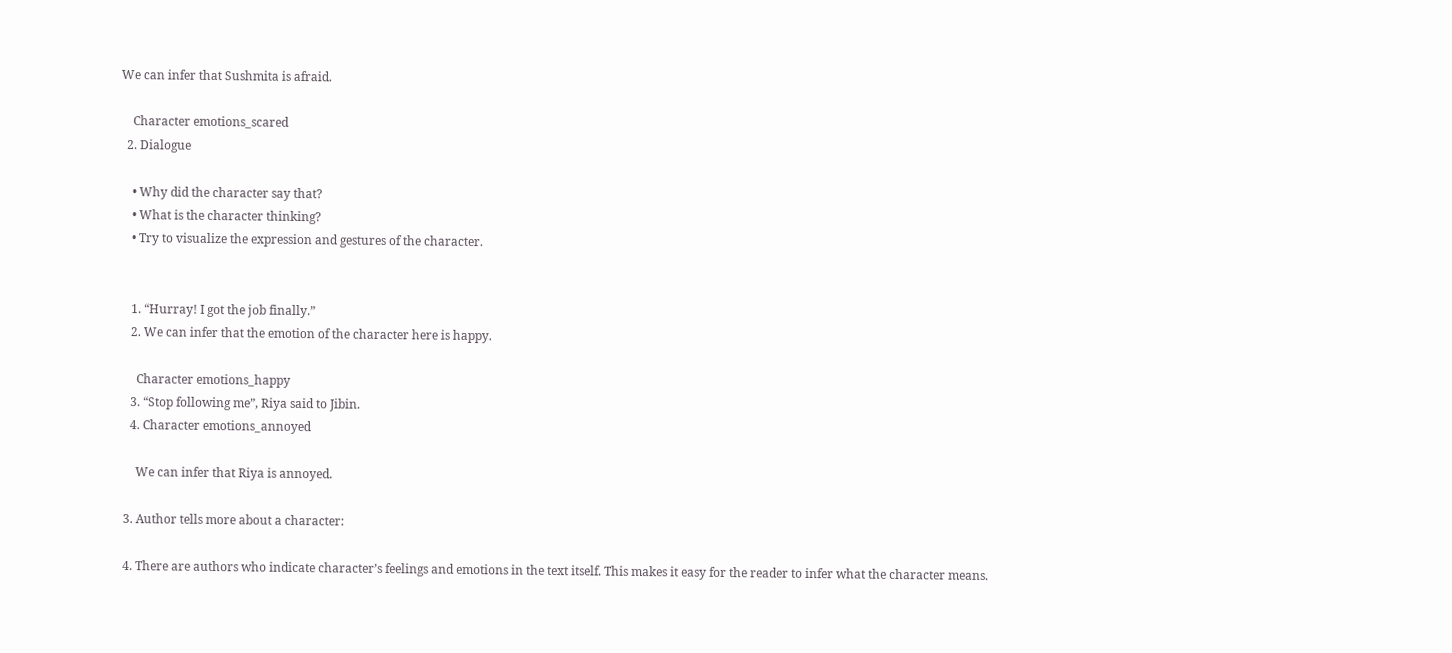We can infer that Sushmita is afraid.

    Character emotions_scared
  2. Dialogue

    • Why did the character say that?
    • What is the character thinking?
    • Try to visualize the expression and gestures of the character.


    1. “Hurray! I got the job finally.”
    2. We can infer that the emotion of the character here is happy.

      Character emotions_happy
    3. “Stop following me”, Riya said to Jibin.
    4. Character emotions_annoyed

      We can infer that Riya is annoyed.

  3. Author tells more about a character:

  4. There are authors who indicate character’s feelings and emotions in the text itself. This makes it easy for the reader to infer what the character means.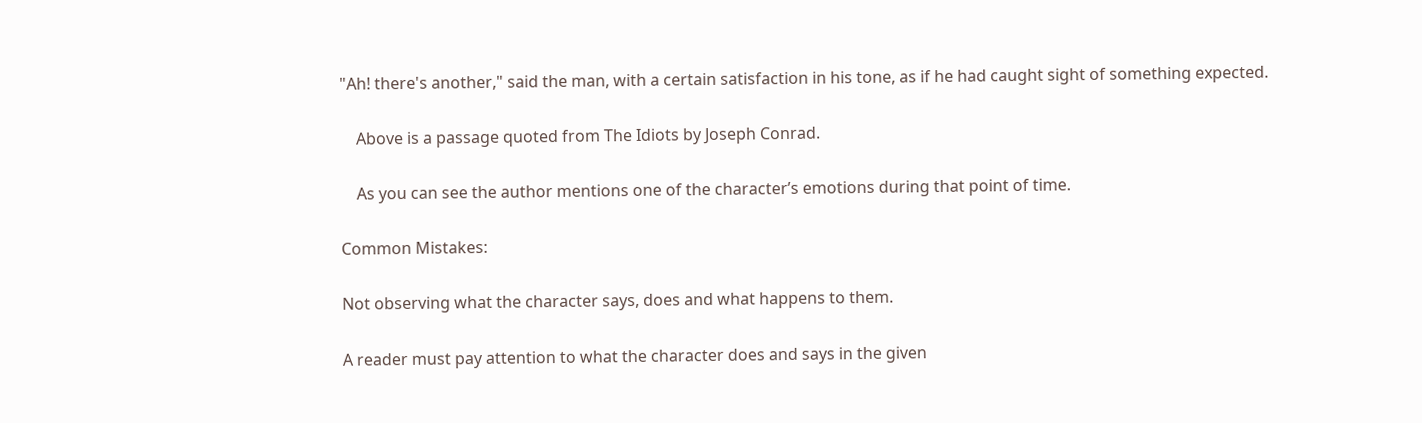"Ah! there's another," said the man, with a certain satisfaction in his tone, as if he had caught sight of something expected.

    Above is a passage quoted from The Idiots by Joseph Conrad.

    As you can see the author mentions one of the character’s emotions during that point of time.

Common Mistakes:

Not observing what the character says, does and what happens to them.

A reader must pay attention to what the character does and says in the given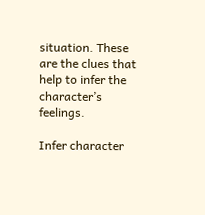situation. These are the clues that help to infer the character’s feelings.

Infer character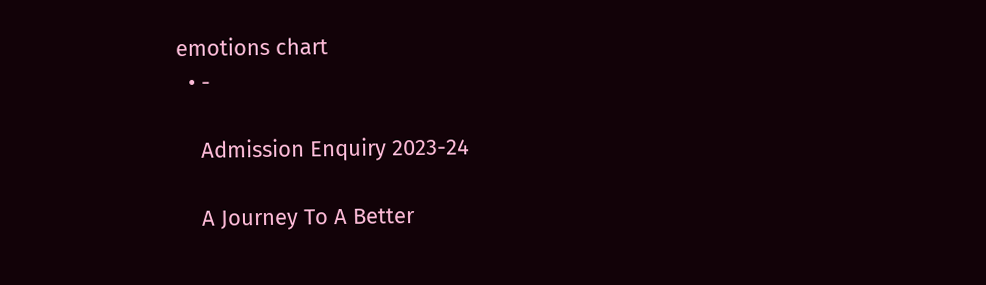emotions chart
  • -

    Admission Enquiry 2023-24

    A Journey To A Better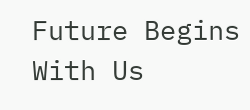Future Begins With Us